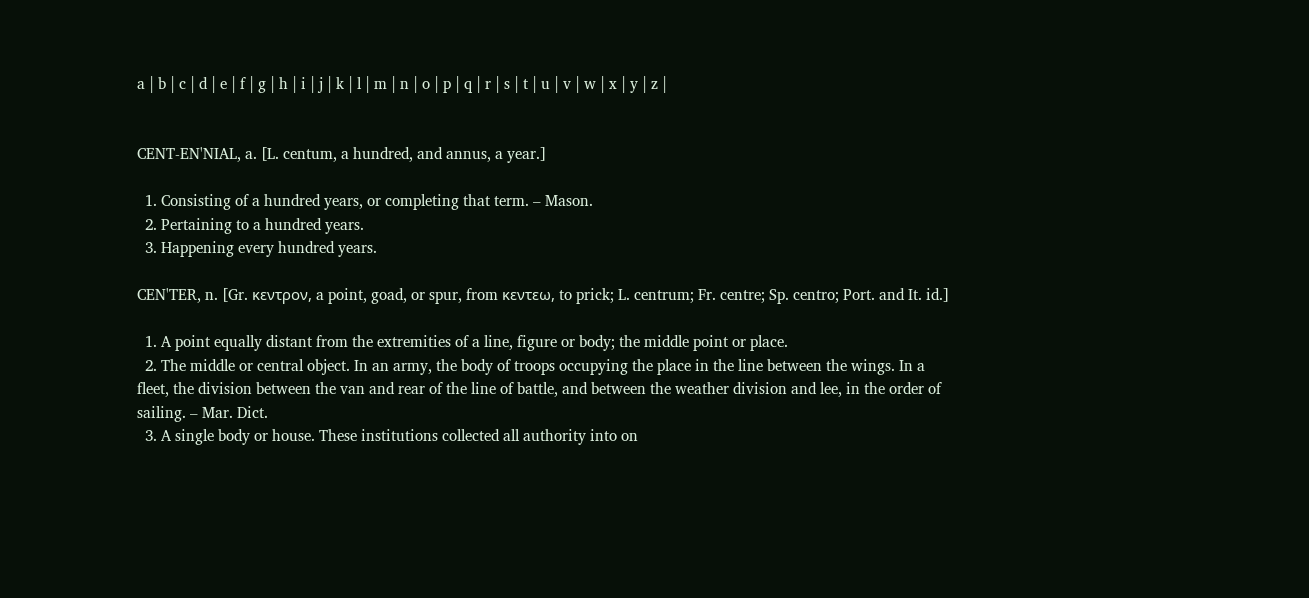a | b | c | d | e | f | g | h | i | j | k | l | m | n | o | p | q | r | s | t | u | v | w | x | y | z |


CENT-EN'NIAL, a. [L. centum, a hundred, and annus, a year.]

  1. Consisting of a hundred years, or completing that term. – Mason.
  2. Pertaining to a hundred years.
  3. Happening every hundred years.

CEN'TER, n. [Gr. κεντρον, a point, goad, or spur, from κεντεω, to prick; L. centrum; Fr. centre; Sp. centro; Port. and It. id.]

  1. A point equally distant from the extremities of a line, figure or body; the middle point or place.
  2. The middle or central object. In an army, the body of troops occupying the place in the line between the wings. In a fleet, the division between the van and rear of the line of battle, and between the weather division and lee, in the order of sailing. – Mar. Dict.
  3. A single body or house. These institutions collected all authority into on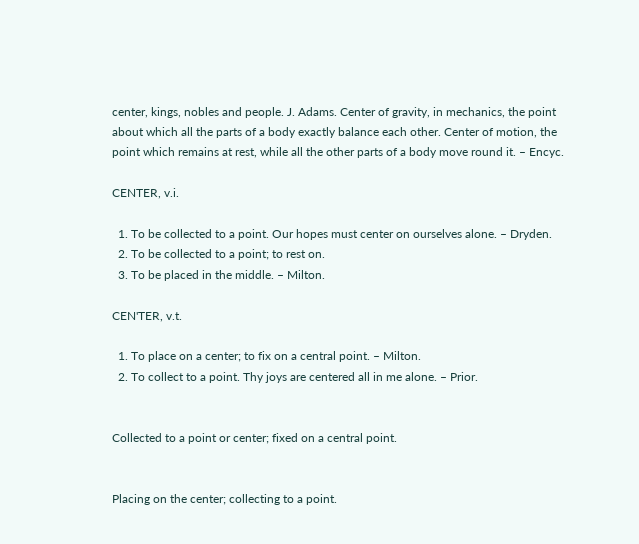center, kings, nobles and people. J. Adams. Center of gravity, in mechanics, the point about which all the parts of a body exactly balance each other. Center of motion, the point which remains at rest, while all the other parts of a body move round it. – Encyc.

CENTER, v.i.

  1. To be collected to a point. Our hopes must center on ourselves alone. – Dryden.
  2. To be collected to a point; to rest on.
  3. To be placed in the middle. – Milton.

CEN'TER, v.t.

  1. To place on a center; to fix on a central point. – Milton.
  2. To collect to a point. Thy joys are centered all in me alone. – Prior.


Collected to a point or center; fixed on a central point.


Placing on the center; collecting to a point.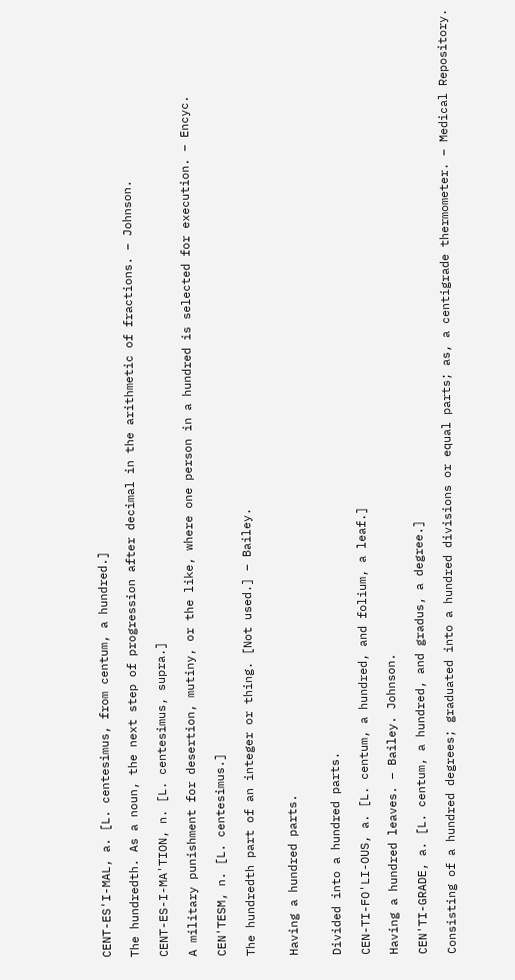CENT-ES'I-MAL, a. [L. centesimus, from centum, a hundred.]

The hundredth. As a noun, the next step of progression after decimal in the arithmetic of fractions. – Johnson.

CENT-ES-I-MA'TION, n. [L. centesimus, supra.]

A military punishment for desertion, mutiny, or the like, where one person in a hundred is selected for execution. – Encyc.

CEN'TESM, n. [L. centesimus.]

The hundredth part of an integer or thing. [Not used.] – Bailey.


Having a hundred parts.


Divided into a hundred parts.

CEN-TI-FO'LI-OUS, a. [L. centum, a hundred, and folium, a leaf.]

Having a hundred leaves. – Bailey. Johnson.

CEN'TI-GRADE, a. [L. centum, a hundred, and gradus, a degree.]

Consisting of a hundred degrees; graduated into a hundred divisions or equal parts; as, a centigrade thermometer. – Medical Repository.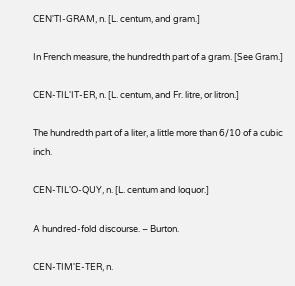CEN'TI-GRAM, n. [L. centum, and gram.]

In French measure, the hundredth part of a gram. [See Gram.]

CEN-TIL'IT-ER, n. [L. centum, and Fr. litre, or litron.]

The hundredth part of a liter, a little more than 6/10 of a cubic inch.

CEN-TIL'O-QUY, n. [L. centum and loquor.]

A hundred-fold discourse. – Burton.

CEN-TIM'E-TER, n.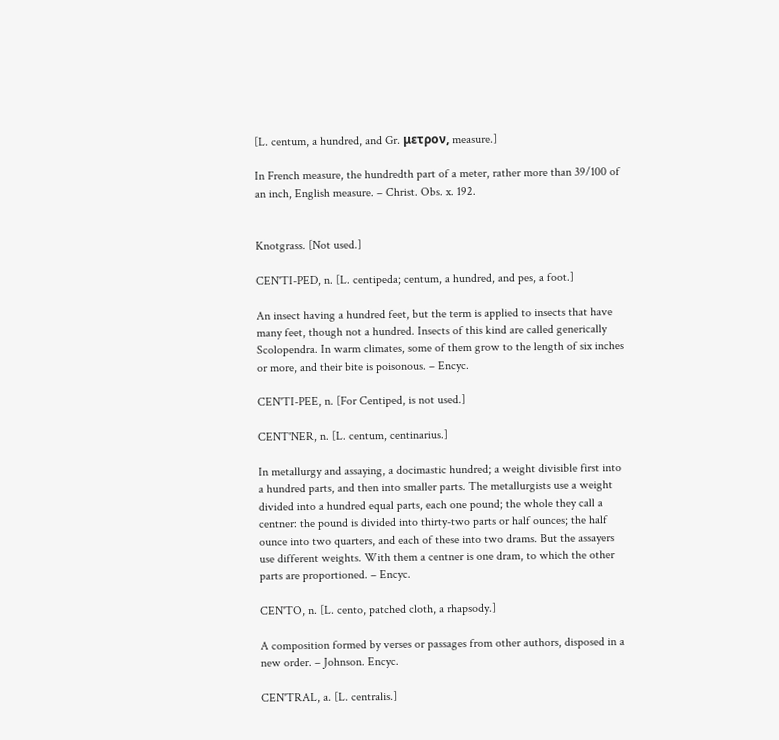[L. centum, a hundred, and Gr. μετρον, measure.]

In French measure, the hundredth part of a meter, rather more than 39/100 of an inch, English measure. – Christ. Obs. x. 192.


Knotgrass. [Not used.]

CEN'TI-PED, n. [L. centipeda; centum, a hundred, and pes, a foot.]

An insect having a hundred feet, but the term is applied to insects that have many feet, though not a hundred. Insects of this kind are called generically Scolopendra. In warm climates, some of them grow to the length of six inches or more, and their bite is poisonous. – Encyc.

CEN'TI-PEE, n. [For Centiped, is not used.]

CENT'NER, n. [L. centum, centinarius.]

In metallurgy and assaying, a docimastic hundred; a weight divisible first into a hundred parts, and then into smaller parts. The metallurgists use a weight divided into a hundred equal parts, each one pound; the whole they call a centner: the pound is divided into thirty-two parts or half ounces; the half ounce into two quarters, and each of these into two drams. But the assayers use different weights. With them a centner is one dram, to which the other parts are proportioned. – Encyc.

CEN'TO, n. [L. cento, patched cloth, a rhapsody.]

A composition formed by verses or passages from other authors, disposed in a new order. – Johnson. Encyc.

CEN'TRAL, a. [L. centralis.]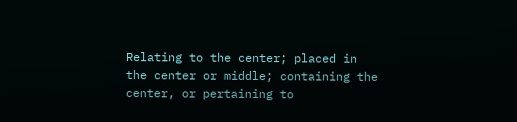Relating to the center; placed in the center or middle; containing the center, or pertaining to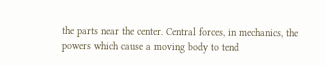the parts near the center. Central forces, in mechanics, the powers which cause a moving body to tend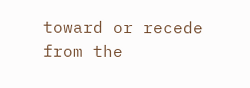toward or recede from the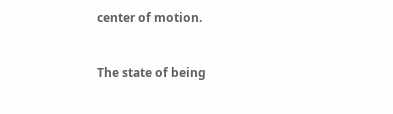center of motion.


The state of being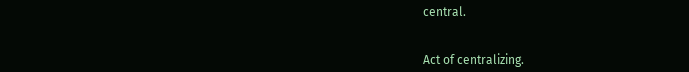central.


Act of centralizing.